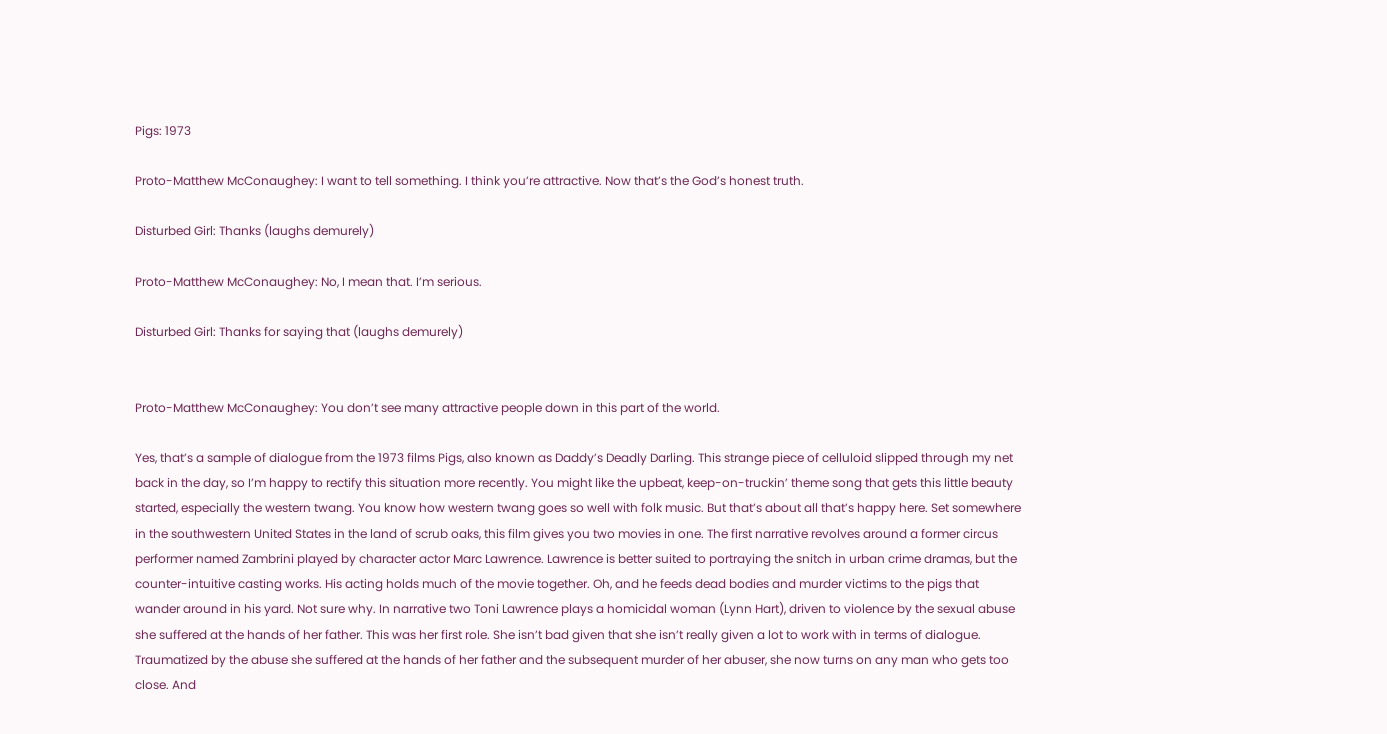Pigs: 1973

Proto-Matthew McConaughey: I want to tell something. I think you’re attractive. Now that’s the God’s honest truth.

Disturbed Girl: Thanks (laughs demurely)

Proto-Matthew McConaughey: No, I mean that. I’m serious.

Disturbed Girl: Thanks for saying that (laughs demurely)


Proto-Matthew McConaughey: You don’t see many attractive people down in this part of the world.

Yes, that’s a sample of dialogue from the 1973 films Pigs, also known as Daddy’s Deadly Darling. This strange piece of celluloid slipped through my net back in the day, so I’m happy to rectify this situation more recently. You might like the upbeat, keep-on-truckin’ theme song that gets this little beauty started, especially the western twang. You know how western twang goes so well with folk music. But that’s about all that’s happy here. Set somewhere in the southwestern United States in the land of scrub oaks, this film gives you two movies in one. The first narrative revolves around a former circus performer named Zambrini played by character actor Marc Lawrence. Lawrence is better suited to portraying the snitch in urban crime dramas, but the counter-intuitive casting works. His acting holds much of the movie together. Oh, and he feeds dead bodies and murder victims to the pigs that wander around in his yard. Not sure why. In narrative two Toni Lawrence plays a homicidal woman (Lynn Hart), driven to violence by the sexual abuse she suffered at the hands of her father. This was her first role. She isn’t bad given that she isn’t really given a lot to work with in terms of dialogue. Traumatized by the abuse she suffered at the hands of her father and the subsequent murder of her abuser, she now turns on any man who gets too close. And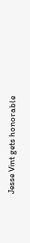Jesse Vint gets honorable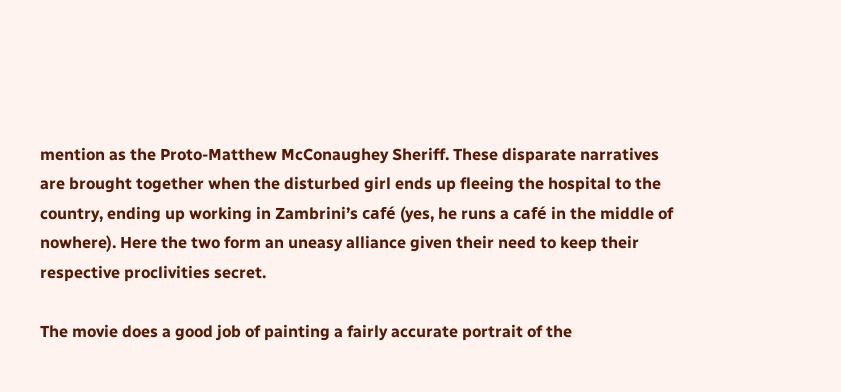mention as the Proto-Matthew McConaughey Sheriff. These disparate narratives are brought together when the disturbed girl ends up fleeing the hospital to the country, ending up working in Zambrini’s café (yes, he runs a café in the middle of nowhere). Here the two form an uneasy alliance given their need to keep their respective proclivities secret.

The movie does a good job of painting a fairly accurate portrait of the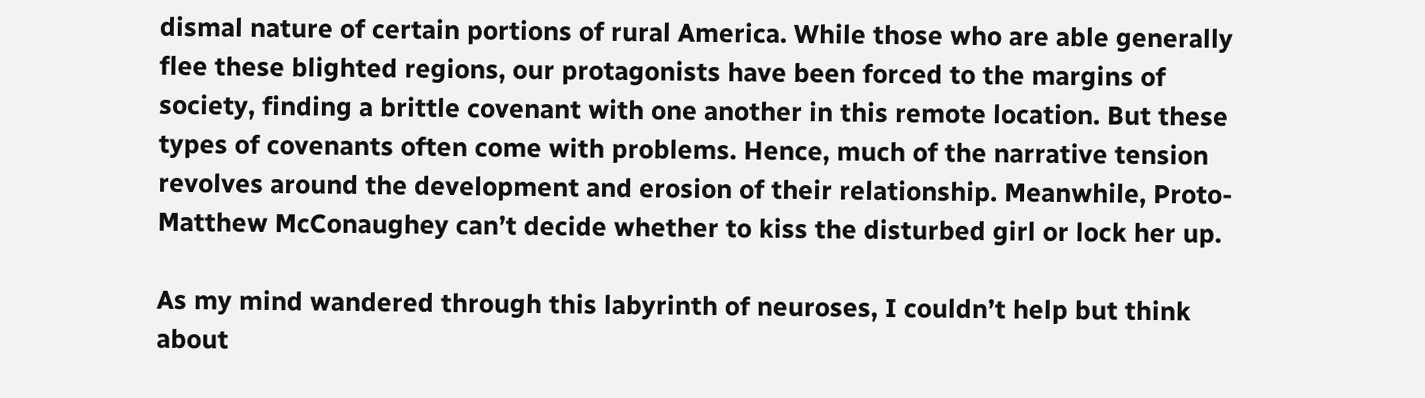dismal nature of certain portions of rural America. While those who are able generally flee these blighted regions, our protagonists have been forced to the margins of society, finding a brittle covenant with one another in this remote location. But these types of covenants often come with problems. Hence, much of the narrative tension revolves around the development and erosion of their relationship. Meanwhile, Proto-Matthew McConaughey can’t decide whether to kiss the disturbed girl or lock her up.

As my mind wandered through this labyrinth of neuroses, I couldn’t help but think about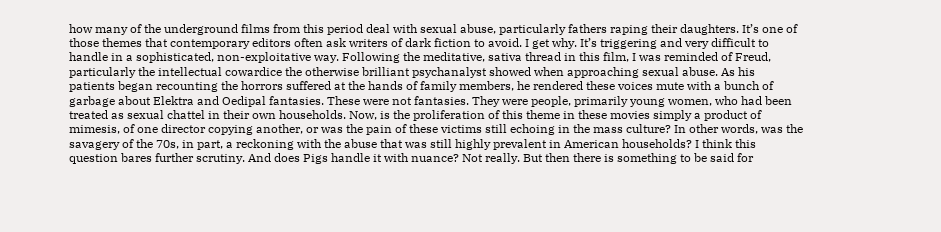how many of the underground films from this period deal with sexual abuse, particularly fathers raping their daughters. It’s one of those themes that contemporary editors often ask writers of dark fiction to avoid. I get why. It’s triggering and very difficult to handle in a sophisticated, non-exploitative way. Following the meditative, sativa thread in this film, I was reminded of Freud, particularly the intellectual cowardice the otherwise brilliant psychanalyst showed when approaching sexual abuse. As his patients began recounting the horrors suffered at the hands of family members, he rendered these voices mute with a bunch of garbage about Elektra and Oedipal fantasies. These were not fantasies. They were people, primarily young women, who had been treated as sexual chattel in their own households. Now, is the proliferation of this theme in these movies simply a product of mimesis, of one director copying another, or was the pain of these victims still echoing in the mass culture? In other words, was the savagery of the 70s, in part, a reckoning with the abuse that was still highly prevalent in American households? I think this question bares further scrutiny. And does Pigs handle it with nuance? Not really. But then there is something to be said for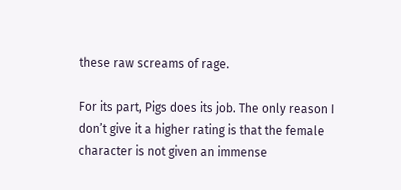these raw screams of rage.

For its part, Pigs does its job. The only reason I don’t give it a higher rating is that the female character is not given an immense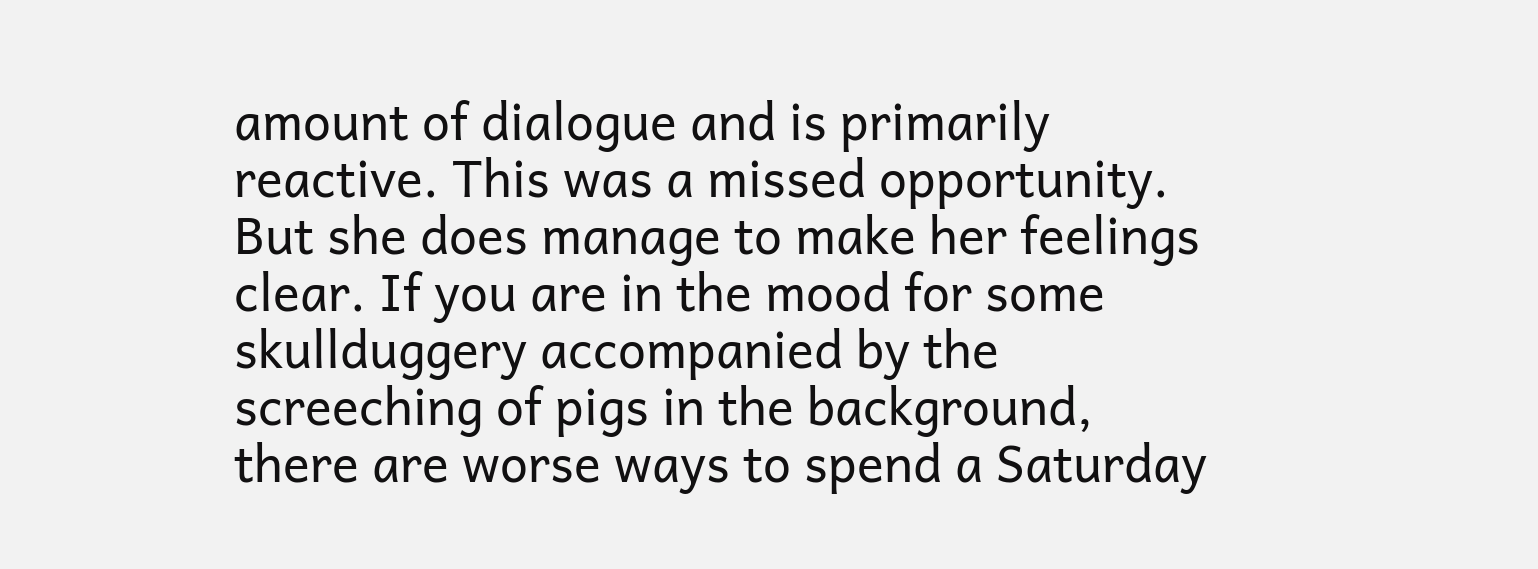amount of dialogue and is primarily reactive. This was a missed opportunity. But she does manage to make her feelings clear. If you are in the mood for some skullduggery accompanied by the screeching of pigs in the background, there are worse ways to spend a Saturday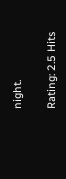night.

Rating: 2.5 Hits